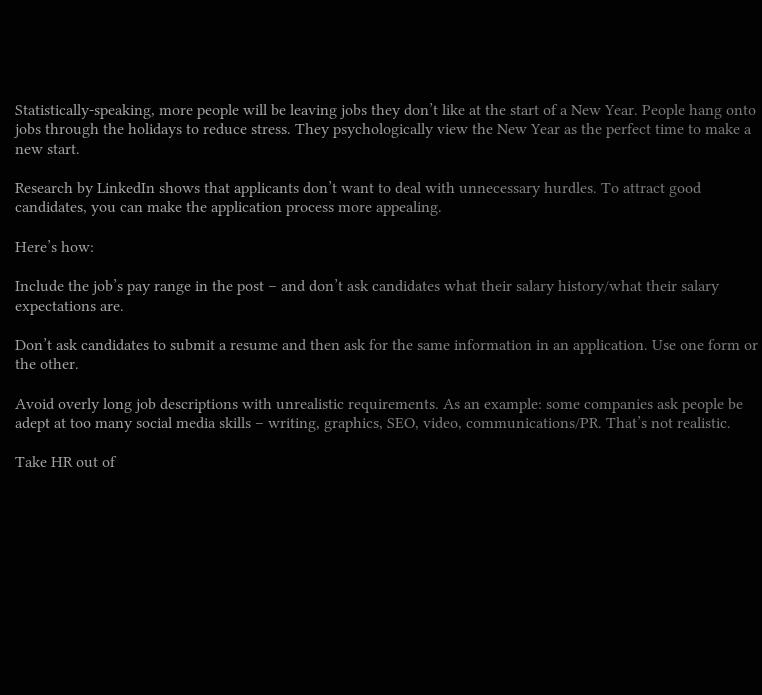Statistically-speaking, more people will be leaving jobs they don’t like at the start of a New Year. People hang onto jobs through the holidays to reduce stress. They psychologically view the New Year as the perfect time to make a new start.

Research by LinkedIn shows that applicants don’t want to deal with unnecessary hurdles. To attract good candidates, you can make the application process more appealing.

Here’s how:

Include the job’s pay range in the post – and don’t ask candidates what their salary history/what their salary expectations are.

Don’t ask candidates to submit a resume and then ask for the same information in an application. Use one form or the other.

Avoid overly long job descriptions with unrealistic requirements. As an example: some companies ask people be adept at too many social media skills – writing, graphics, SEO, video, communications/PR. That’s not realistic.

Take HR out of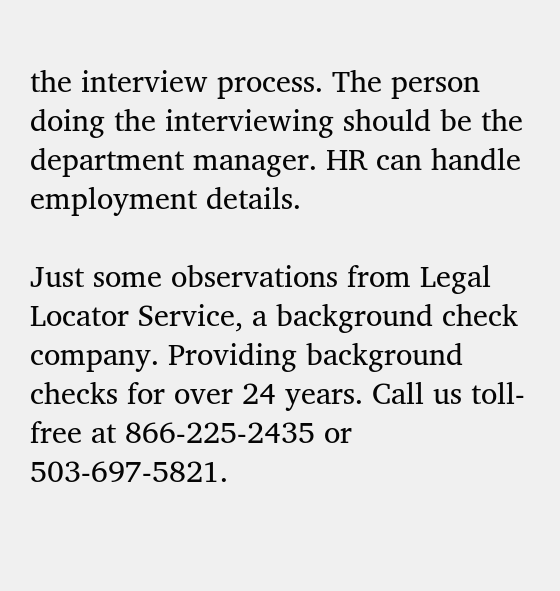the interview process. The person doing the interviewing should be the department manager. HR can handle employment details.

Just some observations from Legal Locator Service, a background check company. Providing background checks for over 24 years. Call us toll-free at 866-225-2435 or 503-697-5821.